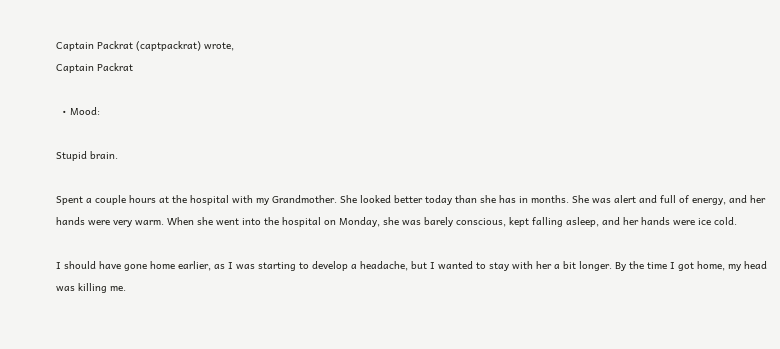Captain Packrat (captpackrat) wrote,
Captain Packrat

  • Mood:

Stupid brain.

Spent a couple hours at the hospital with my Grandmother. She looked better today than she has in months. She was alert and full of energy, and her hands were very warm. When she went into the hospital on Monday, she was barely conscious, kept falling asleep, and her hands were ice cold.

I should have gone home earlier, as I was starting to develop a headache, but I wanted to stay with her a bit longer. By the time I got home, my head was killing me.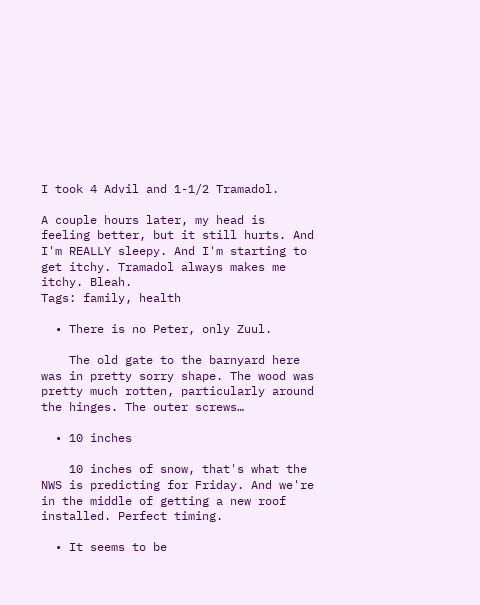I took 4 Advil and 1-1/2 Tramadol.

A couple hours later, my head is feeling better, but it still hurts. And I'm REALLY sleepy. And I'm starting to get itchy. Tramadol always makes me itchy. Bleah.
Tags: family, health

  • There is no Peter, only Zuul.

    The old gate to the barnyard here was in pretty sorry shape. The wood was pretty much rotten, particularly around the hinges. The outer screws…

  • 10 inches

    10 inches of snow, that's what the NWS is predicting for Friday. And we're in the middle of getting a new roof installed. Perfect timing.

  • It seems to be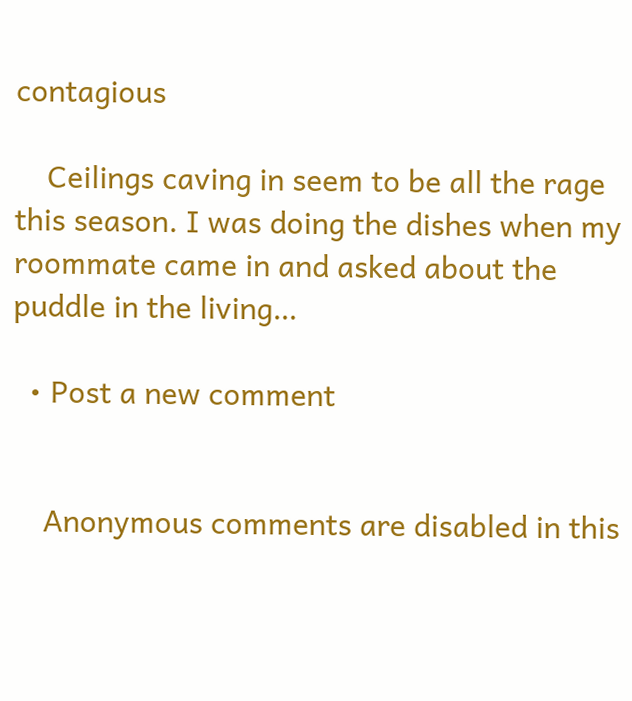contagious

    Ceilings caving in seem to be all the rage this season. I was doing the dishes when my roommate came in and asked about the puddle in the living…

  • Post a new comment


    Anonymous comments are disabled in this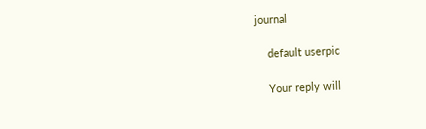journal

    default userpic

    Your reply will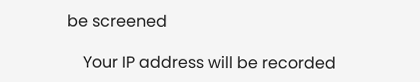be screened

    Your IP address will be recorded